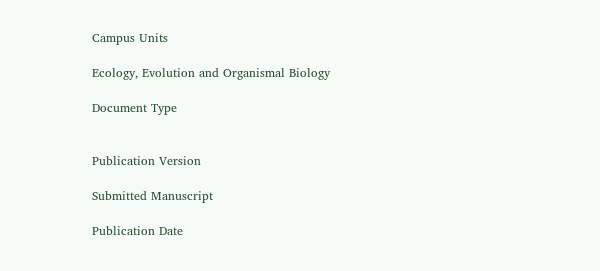Campus Units

Ecology, Evolution and Organismal Biology

Document Type


Publication Version

Submitted Manuscript

Publication Date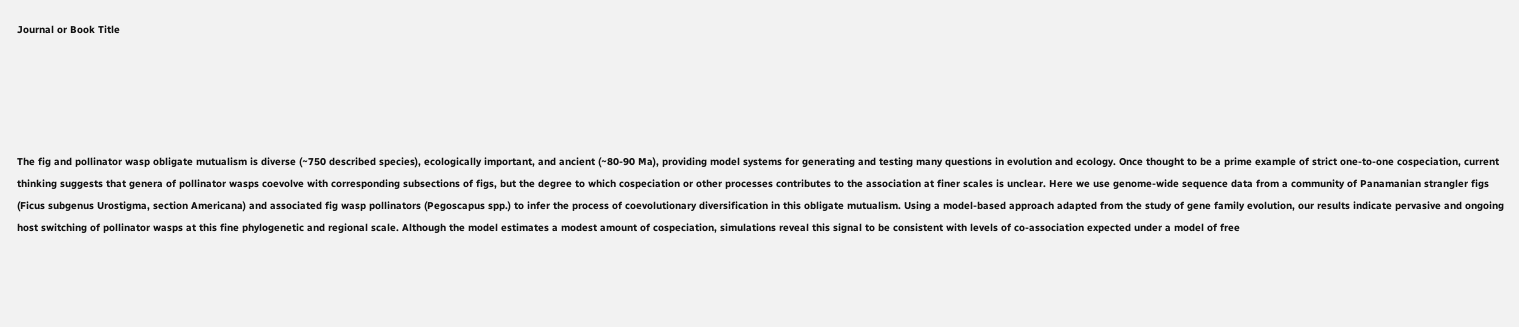Journal or Book Title





The fig and pollinator wasp obligate mutualism is diverse (~750 described species), ecologically important, and ancient (~80-90 Ma), providing model systems for generating and testing many questions in evolution and ecology. Once thought to be a prime example of strict one-to-one cospeciation, current thinking suggests that genera of pollinator wasps coevolve with corresponding subsections of figs, but the degree to which cospeciation or other processes contributes to the association at finer scales is unclear. Here we use genome-wide sequence data from a community of Panamanian strangler figs (Ficus subgenus Urostigma, section Americana) and associated fig wasp pollinators (Pegoscapus spp.) to infer the process of coevolutionary diversification in this obligate mutualism. Using a model-based approach adapted from the study of gene family evolution, our results indicate pervasive and ongoing host switching of pollinator wasps at this fine phylogenetic and regional scale. Although the model estimates a modest amount of cospeciation, simulations reveal this signal to be consistent with levels of co-association expected under a model of free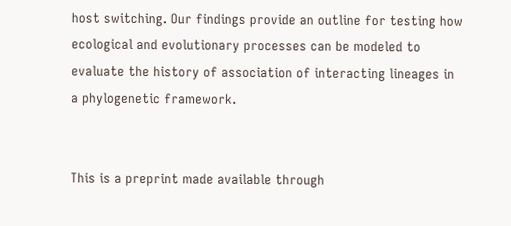host switching. Our findings provide an outline for testing how ecological and evolutionary processes can be modeled to evaluate the history of association of interacting lineages in a phylogenetic framework.


This is a preprint made available through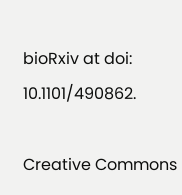bioRxiv at doi: 10.1101/490862.

Creative Commons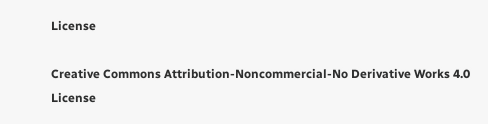License

Creative Commons Attribution-Noncommercial-No Derivative Works 4.0 License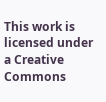This work is licensed under a Creative Commons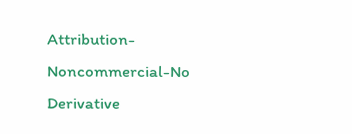Attribution-Noncommercial-No Derivative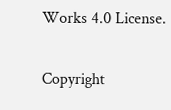Works 4.0 License.

Copyright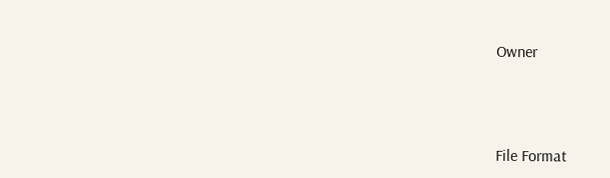Owner




File Format